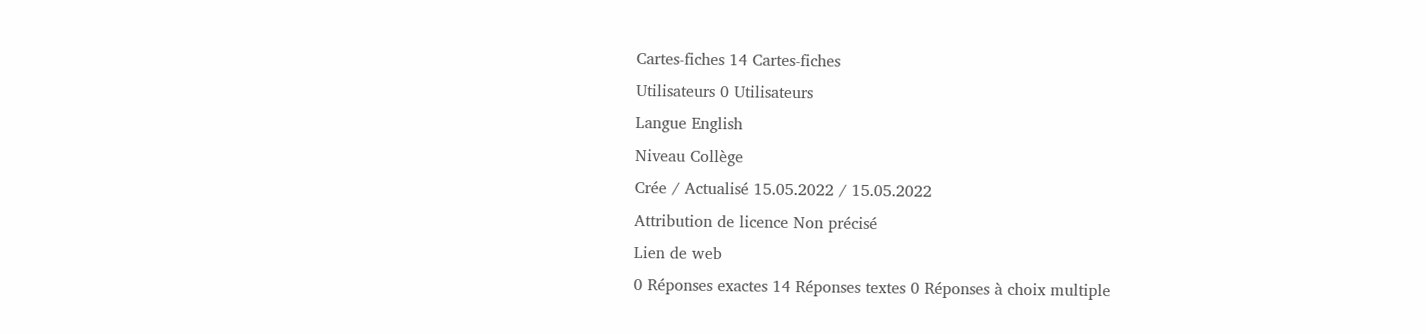Cartes-fiches 14 Cartes-fiches
Utilisateurs 0 Utilisateurs
Langue English
Niveau Collège
Crée / Actualisé 15.05.2022 / 15.05.2022
Attribution de licence Non précisé
Lien de web
0 Réponses exactes 14 Réponses textes 0 Réponses à choix multiple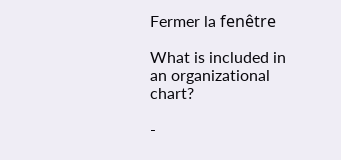Fermer la fenêtre

What is included in an organizational chart?

-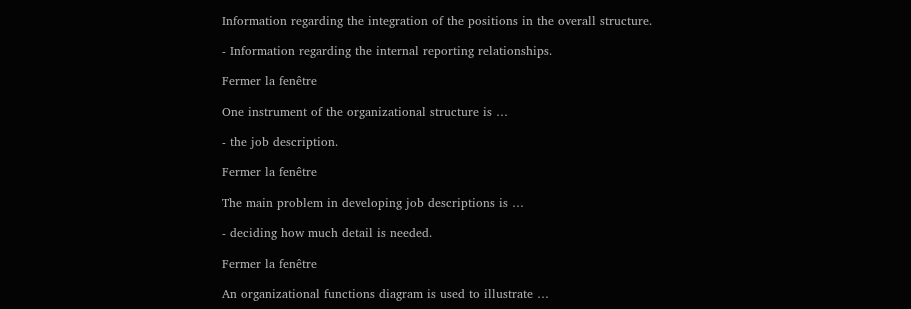Information regarding the integration of the positions in the overall structure.

- Information regarding the internal reporting relationships.

Fermer la fenêtre

One instrument of the organizational structure is …

- the job description.

Fermer la fenêtre

The main problem in developing job descriptions is …

- deciding how much detail is needed.

Fermer la fenêtre

An organizational functions diagram is used to illustrate …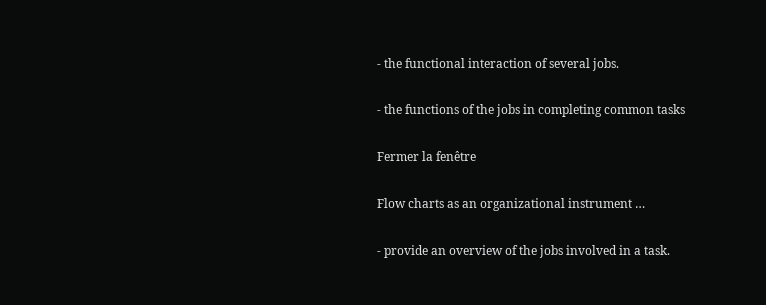- the functional interaction of several jobs.

- the functions of the jobs in completing common tasks

Fermer la fenêtre

Flow charts as an organizational instrument …

- provide an overview of the jobs involved in a task.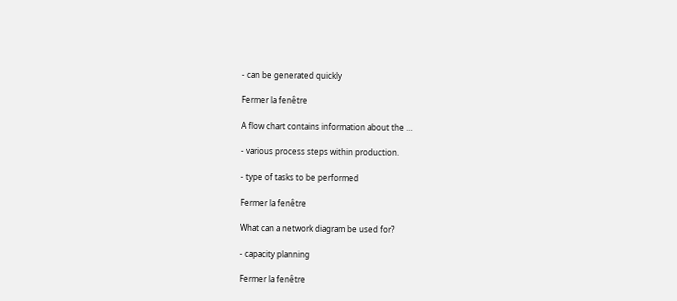- can be generated quickly

Fermer la fenêtre

A flow chart contains information about the …

- various process steps within production.

- type of tasks to be performed

Fermer la fenêtre

What can a network diagram be used for?

- capacity planning

Fermer la fenêtre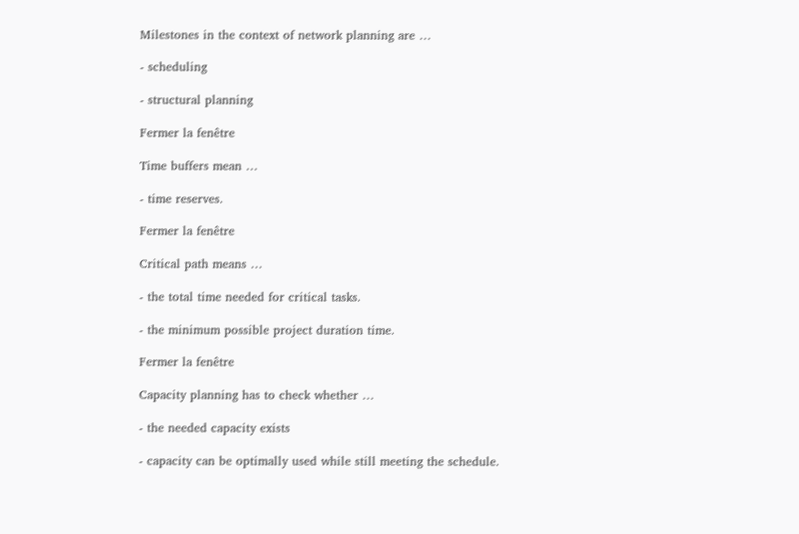Milestones in the context of network planning are …

- scheduling

- structural planning

Fermer la fenêtre

Time buffers mean …

- time reserves.

Fermer la fenêtre

Critical path means …

- the total time needed for critical tasks.

- the minimum possible project duration time.

Fermer la fenêtre

Capacity planning has to check whether …

- the needed capacity exists

- capacity can be optimally used while still meeting the schedule.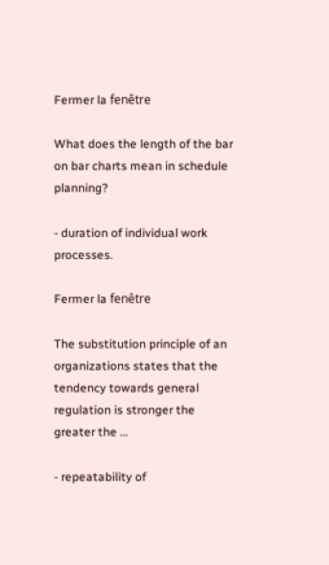Fermer la fenêtre

What does the length of the bar on bar charts mean in schedule planning?

- duration of individual work processes.

Fermer la fenêtre

The substitution principle of an organizations states that the tendency towards general regulation is stronger the greater the …

- repeatability of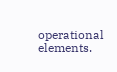operational elements.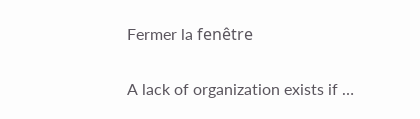Fermer la fenêtre

A lack of organization exists if …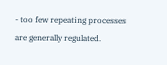- too few repeating processes are generally regulated.